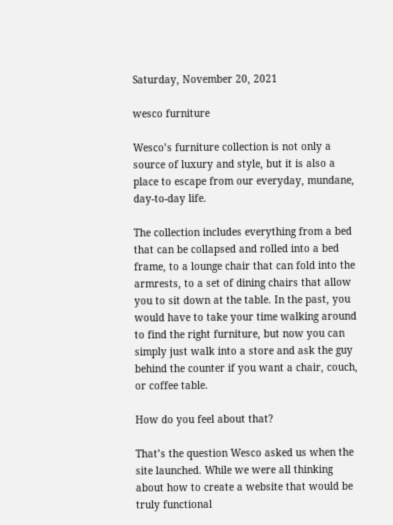Saturday, November 20, 2021

wesco furniture

Wesco’s furniture collection is not only a source of luxury and style, but it is also a place to escape from our everyday, mundane, day-to-day life.

The collection includes everything from a bed that can be collapsed and rolled into a bed frame, to a lounge chair that can fold into the armrests, to a set of dining chairs that allow you to sit down at the table. In the past, you would have to take your time walking around to find the right furniture, but now you can simply just walk into a store and ask the guy behind the counter if you want a chair, couch, or coffee table.

How do you feel about that?

That’s the question Wesco asked us when the site launched. While we were all thinking about how to create a website that would be truly functional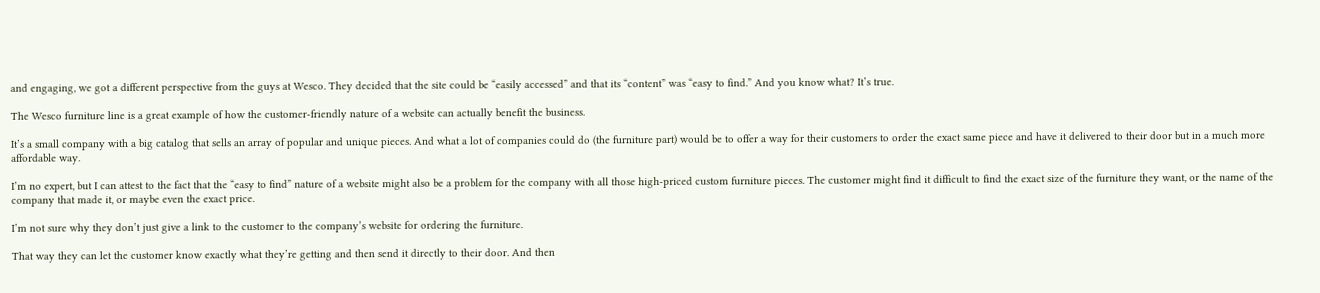and engaging, we got a different perspective from the guys at Wesco. They decided that the site could be “easily accessed” and that its “content” was “easy to find.” And you know what? It’s true.

The Wesco furniture line is a great example of how the customer-friendly nature of a website can actually benefit the business.

It’s a small company with a big catalog that sells an array of popular and unique pieces. And what a lot of companies could do (the furniture part) would be to offer a way for their customers to order the exact same piece and have it delivered to their door but in a much more affordable way.

I’m no expert, but I can attest to the fact that the “easy to find” nature of a website might also be a problem for the company with all those high-priced custom furniture pieces. The customer might find it difficult to find the exact size of the furniture they want, or the name of the company that made it, or maybe even the exact price.

I’m not sure why they don’t just give a link to the customer to the company’s website for ordering the furniture.

That way they can let the customer know exactly what they’re getting and then send it directly to their door. And then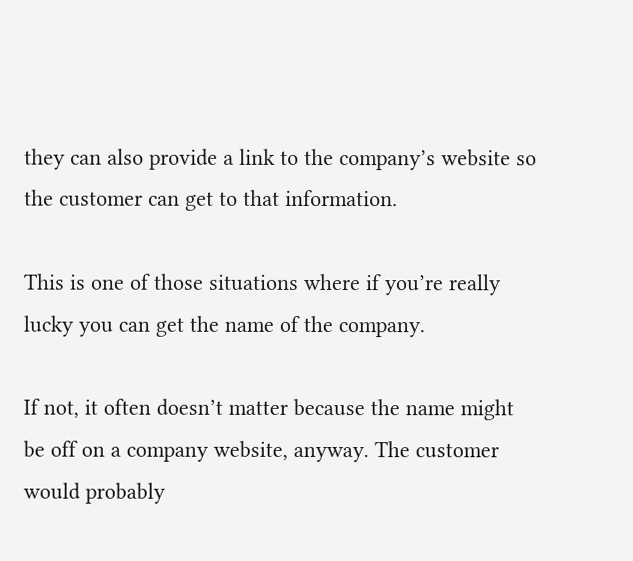they can also provide a link to the company’s website so the customer can get to that information.

This is one of those situations where if you’re really lucky you can get the name of the company.

If not, it often doesn’t matter because the name might be off on a company website, anyway. The customer would probably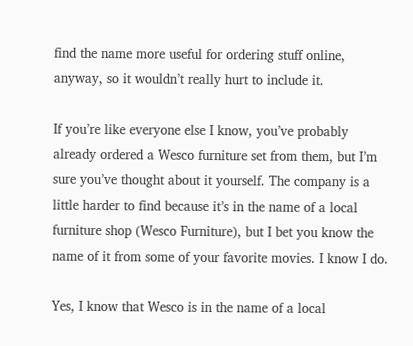find the name more useful for ordering stuff online, anyway, so it wouldn’t really hurt to include it.

If you’re like everyone else I know, you’ve probably already ordered a Wesco furniture set from them, but I’m sure you’ve thought about it yourself. The company is a little harder to find because it’s in the name of a local furniture shop (Wesco Furniture), but I bet you know the name of it from some of your favorite movies. I know I do.

Yes, I know that Wesco is in the name of a local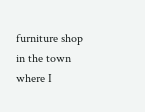furniture shop in the town where I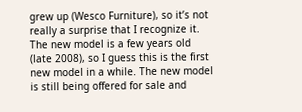grew up (Wesco Furniture), so it’s not really a surprise that I recognize it. The new model is a few years old (late 2008), so I guess this is the first new model in a while. The new model is still being offered for sale and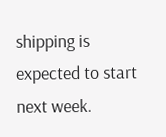shipping is expected to start next week.